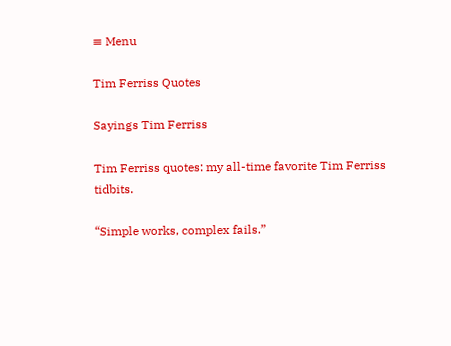≡ Menu

Tim Ferriss Quotes

Sayings Tim Ferriss

Tim Ferriss quotes: my all-time favorite Tim Ferriss tidbits.

“Simple works, complex fails.”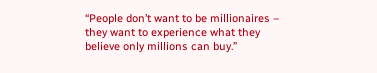“People don’t want to be millionaires – they want to experience what they believe only millions can buy.”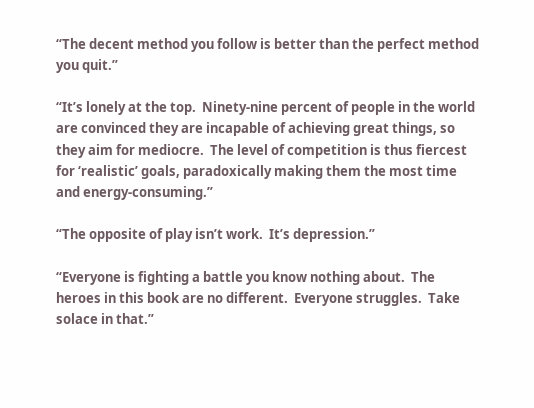“The decent method you follow is better than the perfect method you quit.”

“It’s lonely at the top.  Ninety-nine percent of people in the world are convinced they are incapable of achieving great things, so they aim for mediocre.  The level of competition is thus fiercest for ‘realistic’ goals, paradoxically making them the most time and energy-consuming.”

“The opposite of play isn’t work.  It’s depression.”

“Everyone is fighting a battle you know nothing about.  The heroes in this book are no different.  Everyone struggles.  Take solace in that.”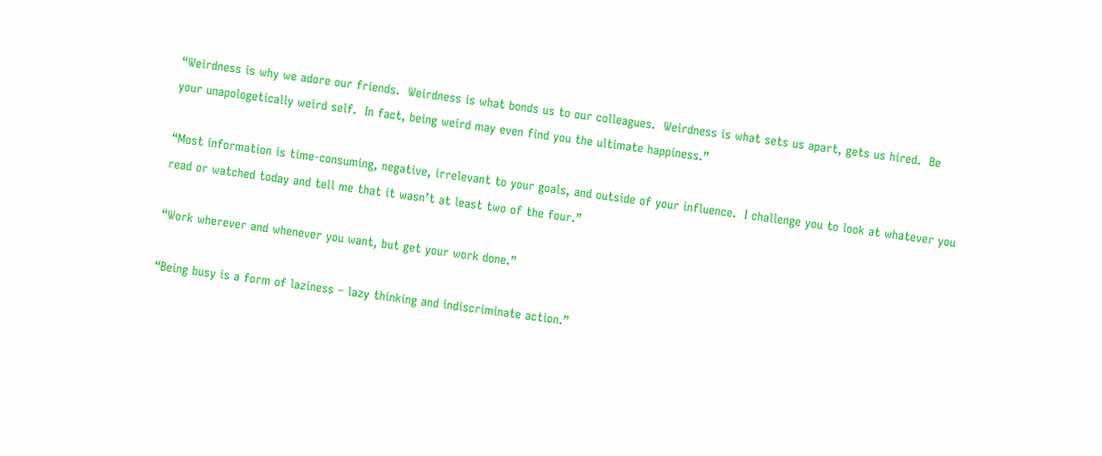“Weirdness is why we adore our friends.  Weirdness is what bonds us to our colleagues.  Weirdness is what sets us apart, gets us hired.  Be your unapologetically weird self.  In fact, being weird may even find you the ultimate happiness.”

“Most information is time-consuming, negative, irrelevant to your goals, and outside of your influence.  I challenge you to look at whatever you read or watched today and tell me that it wasn’t at least two of the four.”

“Work wherever and whenever you want, but get your work done.”

“Being busy is a form of laziness – lazy thinking and indiscriminate action.”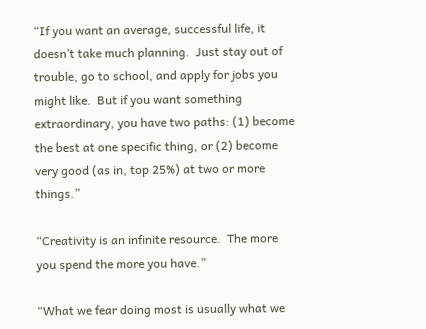“If you want an average, successful life, it doesn’t take much planning.  Just stay out of trouble, go to school, and apply for jobs you might like.  But if you want something extraordinary, you have two paths: (1) become the best at one specific thing, or (2) become very good (as in, top 25%) at two or more things.”

“Creativity is an infinite resource.  The more you spend the more you have.”

“What we fear doing most is usually what we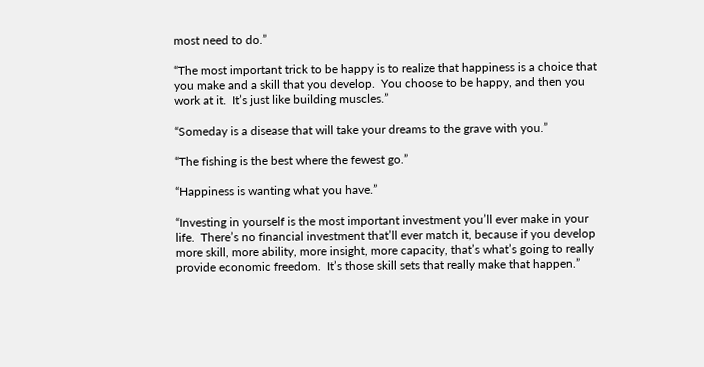most need to do.”

“The most important trick to be happy is to realize that happiness is a choice that you make and a skill that you develop.  You choose to be happy, and then you work at it.  It’s just like building muscles.”

“Someday is a disease that will take your dreams to the grave with you.”

“The fishing is the best where the fewest go.”

“Happiness is wanting what you have.”

“Investing in yourself is the most important investment you’ll ever make in your life.  There’s no financial investment that’ll ever match it, because if you develop more skill, more ability, more insight, more capacity, that’s what’s going to really provide economic freedom.  It’s those skill sets that really make that happen.”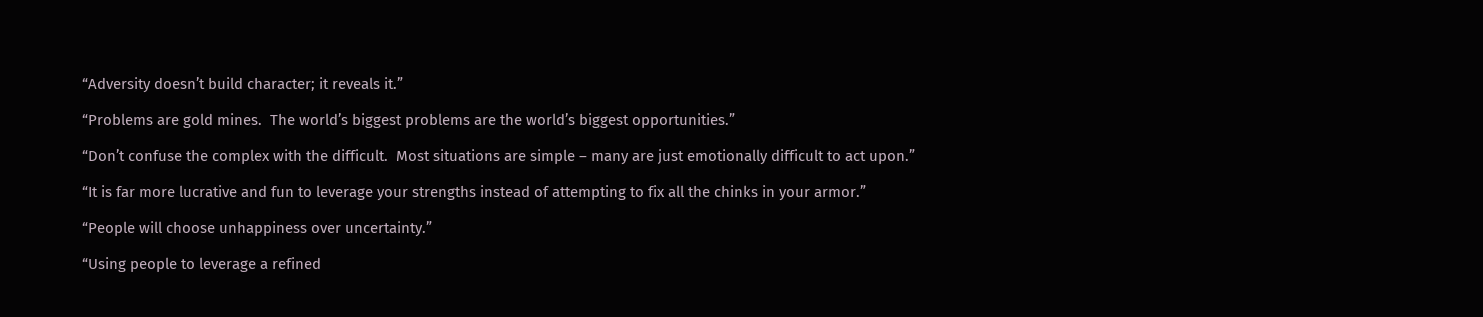“Adversity doesn’t build character; it reveals it.”

“Problems are gold mines.  The world’s biggest problems are the world’s biggest opportunities.”

“Don’t confuse the complex with the difficult.  Most situations are simple – many are just emotionally difficult to act upon.”

“It is far more lucrative and fun to leverage your strengths instead of attempting to fix all the chinks in your armor.”

“People will choose unhappiness over uncertainty.”

“Using people to leverage a refined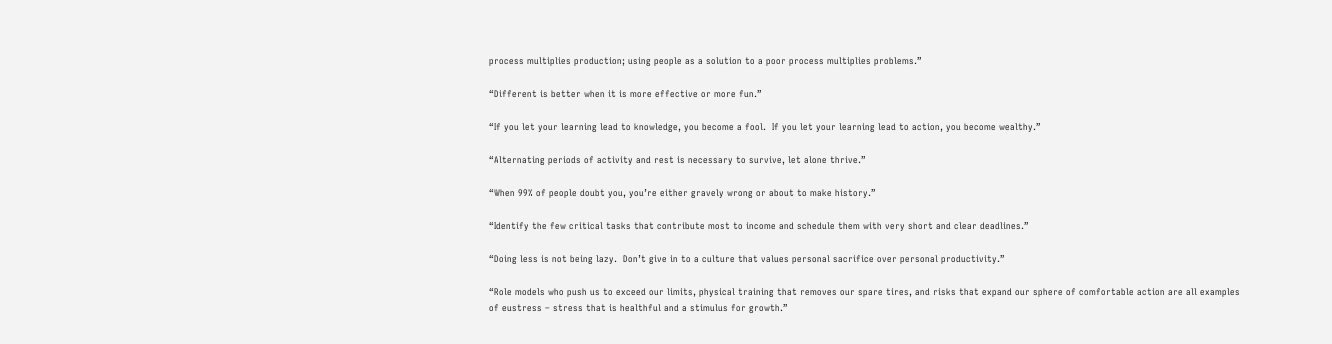process multiplies production; using people as a solution to a poor process multiplies problems.”

“Different is better when it is more effective or more fun.”

“If you let your learning lead to knowledge, you become a fool.  If you let your learning lead to action, you become wealthy.”

“Alternating periods of activity and rest is necessary to survive, let alone thrive.”

“When 99% of people doubt you, you’re either gravely wrong or about to make history.”

“Identify the few critical tasks that contribute most to income and schedule them with very short and clear deadlines.”

“Doing less is not being lazy.  Don’t give in to a culture that values personal sacrifice over personal productivity.”

“Role models who push us to exceed our limits, physical training that removes our spare tires, and risks that expand our sphere of comfortable action are all examples of eustress – stress that is healthful and a stimulus for growth.”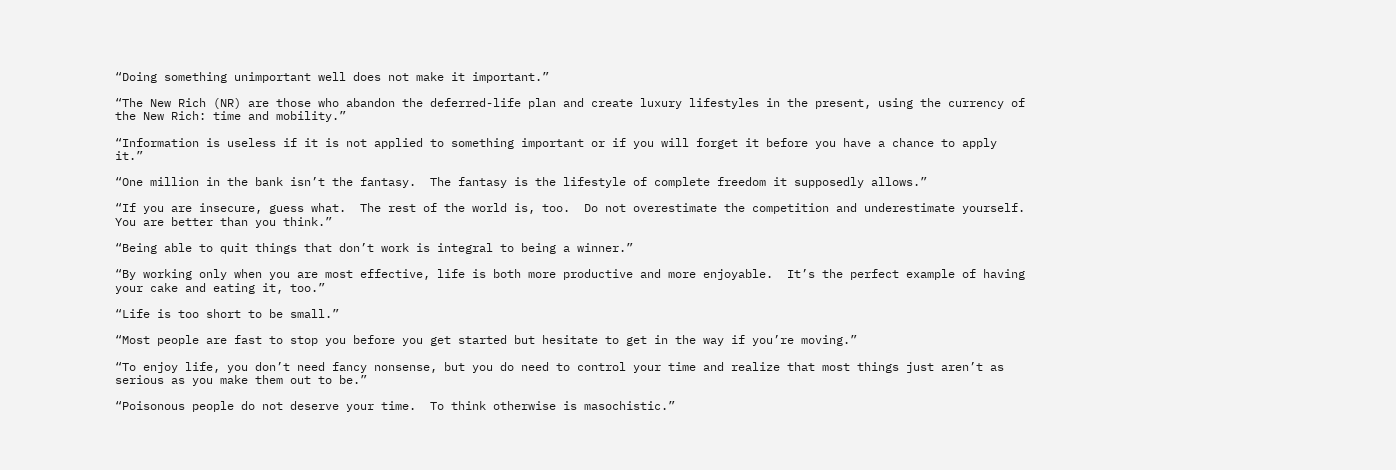“Doing something unimportant well does not make it important.”

“The New Rich (NR) are those who abandon the deferred-life plan and create luxury lifestyles in the present, using the currency of the New Rich: time and mobility.”

“Information is useless if it is not applied to something important or if you will forget it before you have a chance to apply it.”

“One million in the bank isn’t the fantasy.  The fantasy is the lifestyle of complete freedom it supposedly allows.”

“If you are insecure, guess what.  The rest of the world is, too.  Do not overestimate the competition and underestimate yourself.  You are better than you think.”

“Being able to quit things that don’t work is integral to being a winner.”

“By working only when you are most effective, life is both more productive and more enjoyable.  It’s the perfect example of having your cake and eating it, too.”

“Life is too short to be small.”

“Most people are fast to stop you before you get started but hesitate to get in the way if you’re moving.”

“To enjoy life, you don’t need fancy nonsense, but you do need to control your time and realize that most things just aren’t as serious as you make them out to be.”

“Poisonous people do not deserve your time.  To think otherwise is masochistic.”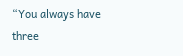“You always have three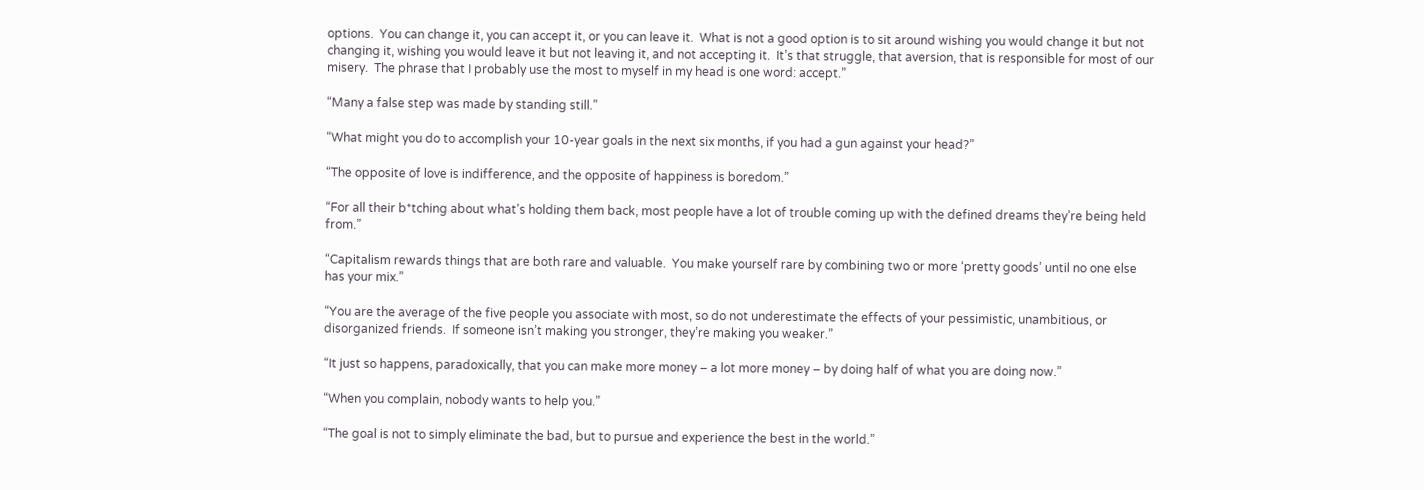options.  You can change it, you can accept it, or you can leave it.  What is not a good option is to sit around wishing you would change it but not changing it, wishing you would leave it but not leaving it, and not accepting it.  It’s that struggle, that aversion, that is responsible for most of our misery.  The phrase that I probably use the most to myself in my head is one word: accept.”

“Many a false step was made by standing still.”

“What might you do to accomplish your 10-year goals in the next six months, if you had a gun against your head?”

“The opposite of love is indifference, and the opposite of happiness is boredom.”

“For all their b*tching about what’s holding them back, most people have a lot of trouble coming up with the defined dreams they’re being held from.”

“Capitalism rewards things that are both rare and valuable.  You make yourself rare by combining two or more ‘pretty goods’ until no one else has your mix.”

“You are the average of the five people you associate with most, so do not underestimate the effects of your pessimistic, unambitious, or disorganized friends.  If someone isn’t making you stronger, they’re making you weaker.”

“It just so happens, paradoxically, that you can make more money – a lot more money – by doing half of what you are doing now.”

“When you complain, nobody wants to help you.”

“The goal is not to simply eliminate the bad, but to pursue and experience the best in the world.”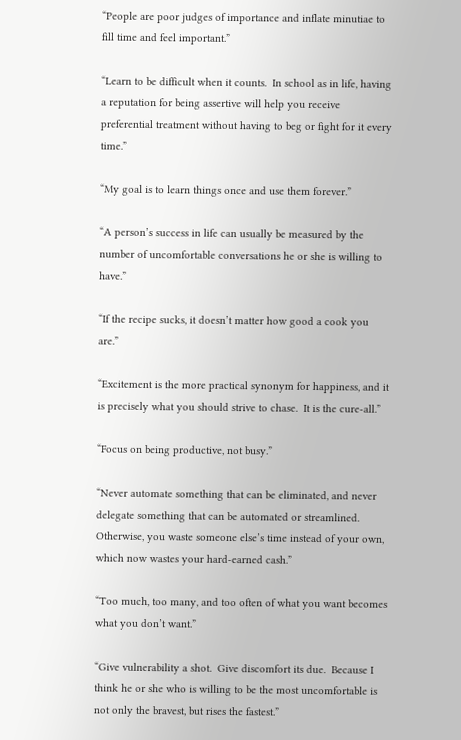“People are poor judges of importance and inflate minutiae to fill time and feel important.”

“Learn to be difficult when it counts.  In school as in life, having a reputation for being assertive will help you receive preferential treatment without having to beg or fight for it every time.”

“My goal is to learn things once and use them forever.”

“A person’s success in life can usually be measured by the number of uncomfortable conversations he or she is willing to have.”

“If the recipe sucks, it doesn’t matter how good a cook you are.”

“Excitement is the more practical synonym for happiness, and it is precisely what you should strive to chase.  It is the cure-all.”

“Focus on being productive, not busy.”

“Never automate something that can be eliminated, and never delegate something that can be automated or streamlined.  Otherwise, you waste someone else’s time instead of your own, which now wastes your hard-earned cash.”

“Too much, too many, and too often of what you want becomes what you don’t want.”

“Give vulnerability a shot.  Give discomfort its due.  Because I think he or she who is willing to be the most uncomfortable is not only the bravest, but rises the fastest.”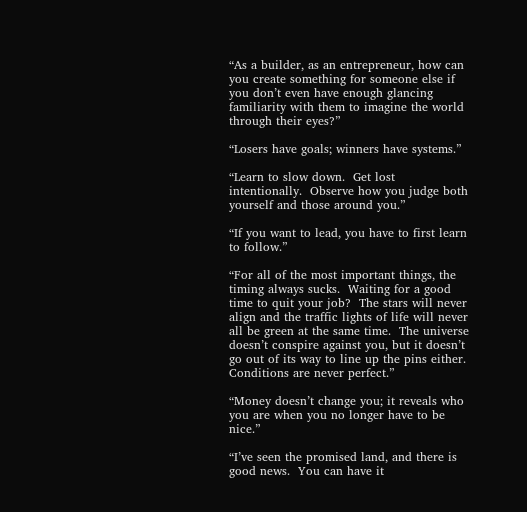“As a builder, as an entrepreneur, how can you create something for someone else if you don’t even have enough glancing familiarity with them to imagine the world through their eyes?”

“Losers have goals; winners have systems.”

“Learn to slow down.  Get lost intentionally.  Observe how you judge both yourself and those around you.”

“If you want to lead, you have to first learn to follow.”

“For all of the most important things, the timing always sucks.  Waiting for a good time to quit your job?  The stars will never align and the traffic lights of life will never all be green at the same time.  The universe doesn’t conspire against you, but it doesn’t go out of its way to line up the pins either.  Conditions are never perfect.”

“Money doesn’t change you; it reveals who you are when you no longer have to be nice.”

“I’ve seen the promised land, and there is good news.  You can have it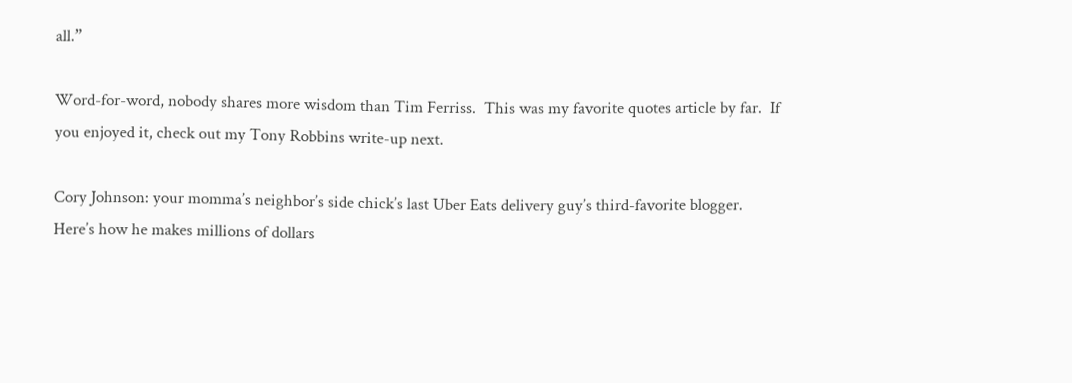all.”

Word-for-word, nobody shares more wisdom than Tim Ferriss.  This was my favorite quotes article by far.  If you enjoyed it, check out my Tony Robbins write-up next.

Cory Johnson: your momma’s neighbor’s side chick’s last Uber Eats delivery guy’s third-favorite blogger. Here’s how he makes millions of dollars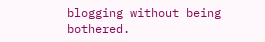blogging without being bothered.